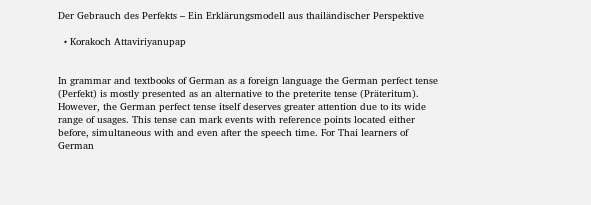Der Gebrauch des Perfekts – Ein Erklärungsmodell aus thailändischer Perspektive

  • Korakoch Attaviriyanupap


In grammar and textbooks of German as a foreign language the German perfect tense (Perfekt) is mostly presented as an alternative to the preterite tense (Präteritum). However, the German perfect tense itself deserves greater attention due to its wide range of usages. This tense can mark events with reference points located either before, simultaneous with and even after the speech time. For Thai learners of German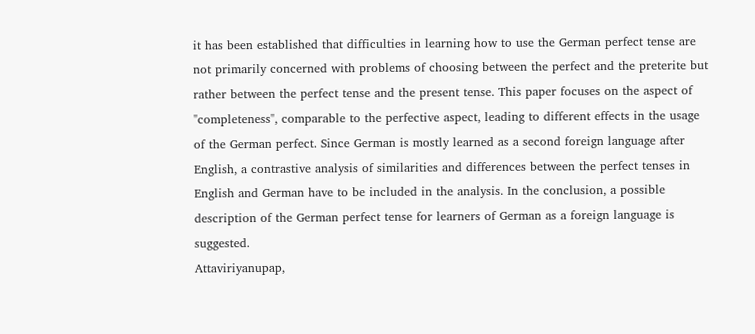it has been established that difficulties in learning how to use the German perfect tense are not primarily concerned with problems of choosing between the perfect and the preterite but rather between the perfect tense and the present tense. This paper focuses on the aspect of "completeness", comparable to the perfective aspect, leading to different effects in the usage of the German perfect. Since German is mostly learned as a second foreign language after English, a contrastive analysis of similarities and differences between the perfect tenses in English and German have to be included in the analysis. In the conclusion, a possible description of the German perfect tense for learners of German as a foreign language is suggested.
Attaviriyanupap,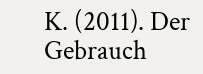K. (2011). Der Gebrauch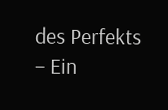des Perfekts – Ein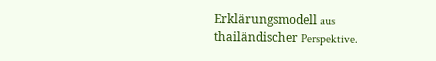Erklärungsmodell aus thailändischer Perspektive.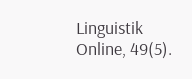Linguistik Online, 49(5).